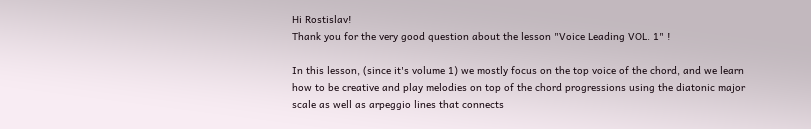Hi Rostislav!
Thank you for the very good question about the lesson "Voice Leading VOL. 1" !

In this lesson, (since it's volume 1) we mostly focus on the top voice of the chord, and we learn how to be creative and play melodies on top of the chord progressions using the diatonic major scale as well as arpeggio lines that connects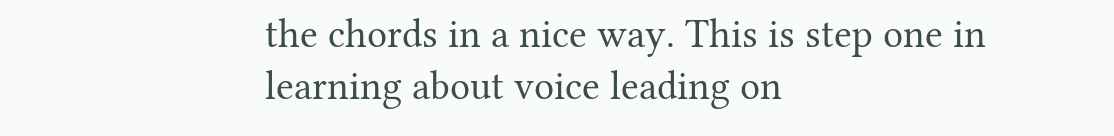the chords in a nice way. This is step one in learning about voice leading on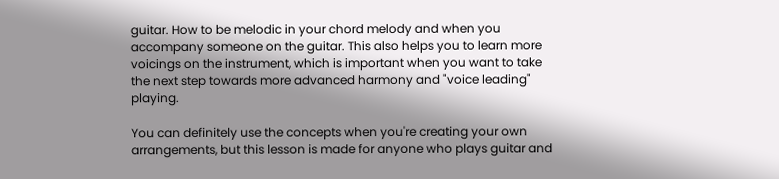guitar. How to be melodic in your chord melody and when you accompany someone on the guitar. This also helps you to learn more voicings on the instrument, which is important when you want to take the next step towards more advanced harmony and "voice leading" playing.

You can definitely use the concepts when you're creating your own arrangements, but this lesson is made for anyone who plays guitar and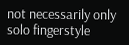not necessarily only solo fingerstyle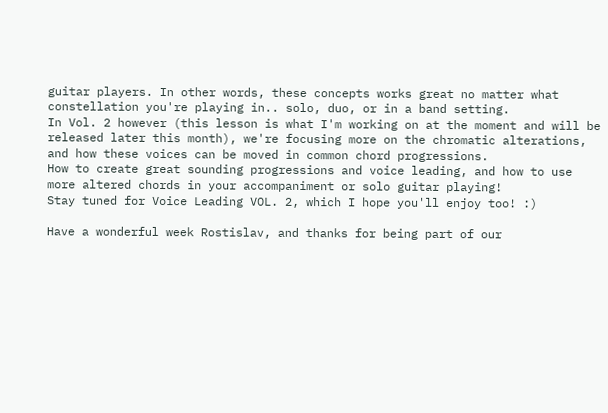guitar players. In other words, these concepts works great no matter what constellation you're playing in.. solo, duo, or in a band setting.
In Vol. 2 however (this lesson is what I'm working on at the moment and will be released later this month), we're focusing more on the chromatic alterations, and how these voices can be moved in common chord progressions.
How to create great sounding progressions and voice leading, and how to use more altered chords in your accompaniment or solo guitar playing!
Stay tuned for Voice Leading VOL. 2, which I hope you'll enjoy too! :)

Have a wonderful week Rostislav, and thanks for being part of our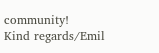community!
Kind regards/Emil